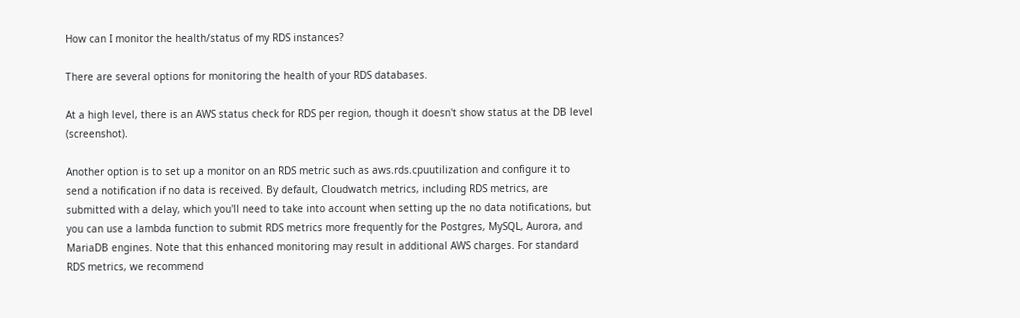How can I monitor the health/status of my RDS instances?

There are several options for monitoring the health of your RDS databases.

At a high level, there is an AWS status check for RDS per region, though it doesn't show status at the DB level (screenshot).

Another option is to set up a monitor on an RDS metric such as aws.rds.cpuutilization and configure it to send a notification if no data is received. By default, Cloudwatch metrics, including RDS metrics, are submitted with a delay, which you'll need to take into account when setting up the no data notifications, but you can use a lambda function to submit RDS metrics more frequently for the Postgres, MySQL, Aurora, and MariaDB engines. Note that this enhanced monitoring may result in additional AWS charges. For standard RDS metrics, we recommend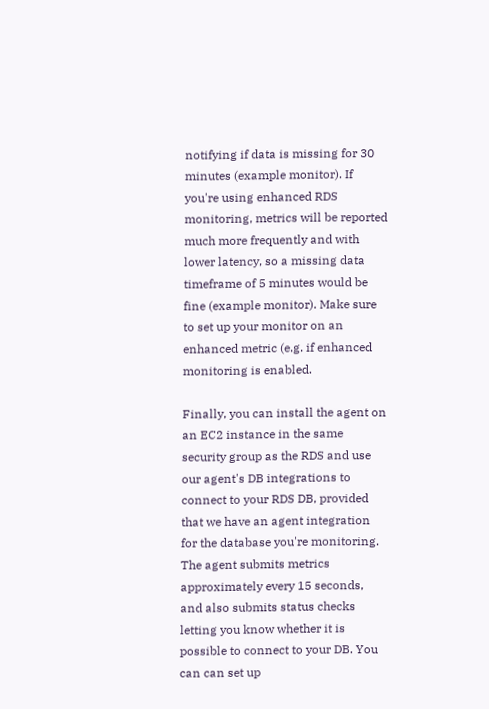notifying if data is missing for 30 minutes (example monitor). If you're using enhanced RDS monitoring, metrics will be reported much more frequently and with lower latency, so a missing data timeframe of 5 minutes would be fine (example monitor). Make sure to set up your monitor on an enhanced metric (e.g. if enhanced monitoring is enabled.

Finally, you can install the agent on an EC2 instance in the same security group as the RDS and use our agent's DB integrations to connect to your RDS DB, provided that we have an agent integration for the database you're monitoring. The agent submits metrics approximately every 15 seconds, and also submits status checks letting you know whether it is possible to connect to your DB. You can can set up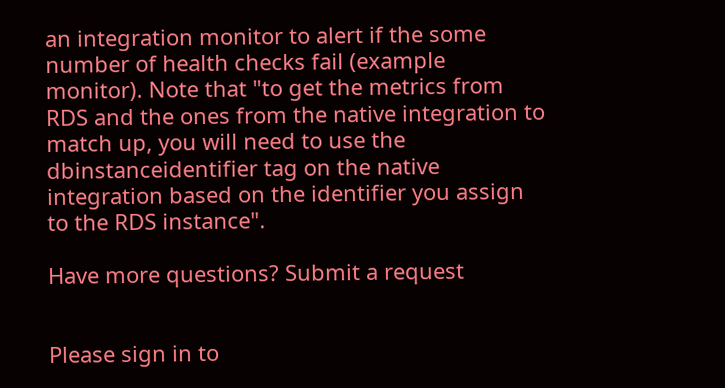an integration monitor to alert if the some number of health checks fail (example monitor). Note that "to get the metrics from RDS and the ones from the native integration to match up, you will need to use the dbinstanceidentifier tag on the native integration based on the identifier you assign to the RDS instance".

Have more questions? Submit a request


Please sign in to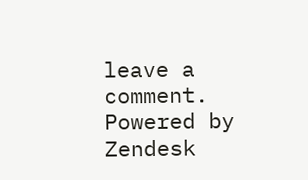leave a comment.
Powered by Zendesk